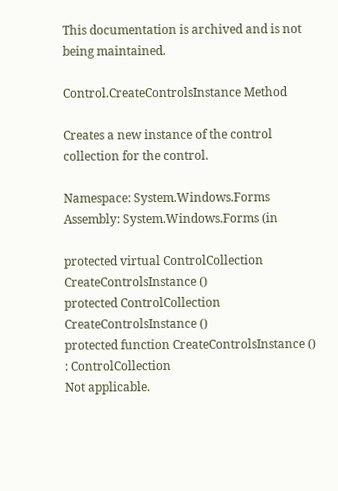This documentation is archived and is not being maintained.

Control.CreateControlsInstance Method

Creates a new instance of the control collection for the control.

Namespace: System.Windows.Forms
Assembly: System.Windows.Forms (in

protected virtual ControlCollection CreateControlsInstance ()
protected ControlCollection CreateControlsInstance ()
protected function CreateControlsInstance () : ControlCollection
Not applicable.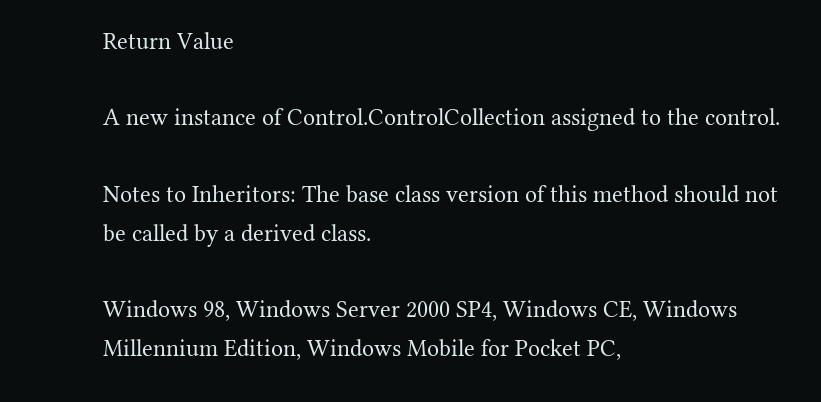Return Value

A new instance of Control.ControlCollection assigned to the control.

Notes to Inheritors: The base class version of this method should not be called by a derived class.

Windows 98, Windows Server 2000 SP4, Windows CE, Windows Millennium Edition, Windows Mobile for Pocket PC,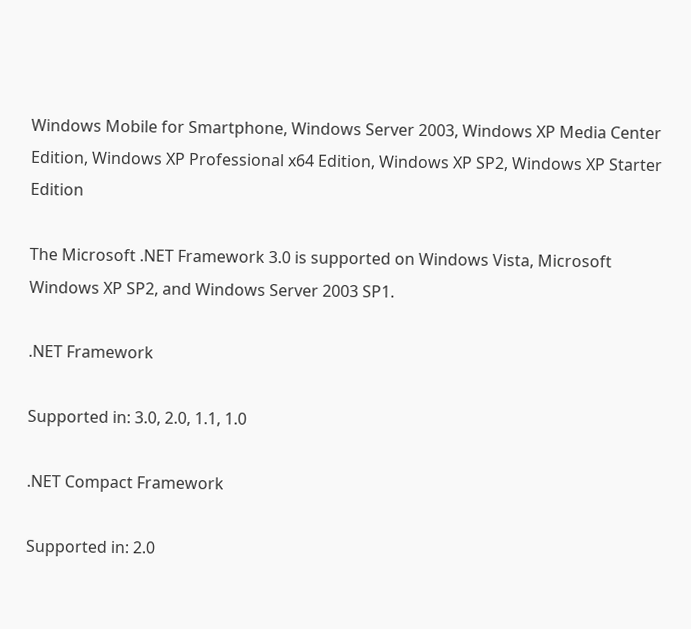Windows Mobile for Smartphone, Windows Server 2003, Windows XP Media Center Edition, Windows XP Professional x64 Edition, Windows XP SP2, Windows XP Starter Edition

The Microsoft .NET Framework 3.0 is supported on Windows Vista, Microsoft Windows XP SP2, and Windows Server 2003 SP1.

.NET Framework

Supported in: 3.0, 2.0, 1.1, 1.0

.NET Compact Framework

Supported in: 2.0